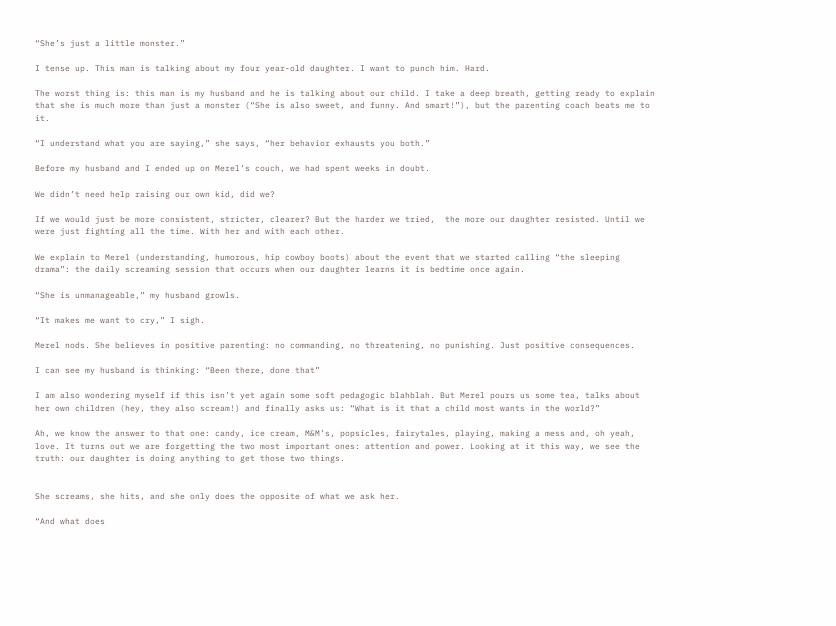“She’s just a little monster.”

I tense up. This man is talking about my four year-old daughter. I want to punch him. Hard.

The worst thing is: this man is my husband and he is talking about our child. I take a deep breath, getting ready to explain that she is much more than just a monster (“She is also sweet, and funny. And smart!”), but the parenting coach beats me to it.

“I understand what you are saying,” she says, “her behavior exhausts you both.”

Before my husband and I ended up on Merel’s couch, we had spent weeks in doubt.

We didn’t need help raising our own kid, did we?

If we would just be more consistent, stricter, clearer? But the harder we tried,  the more our daughter resisted. Until we were just fighting all the time. With her and with each other.

We explain to Merel (understanding, humorous, hip cowboy boots) about the event that we started calling “the sleeping drama”: the daily screaming session that occurs when our daughter learns it is bedtime once again.

“She is unmanageable,” my husband growls.

“It makes me want to cry,” I sigh.

Merel nods. She believes in positive parenting: no commanding, no threatening, no punishing. Just positive consequences.

I can see my husband is thinking: “Been there, done that”

I am also wondering myself if this isn’t yet again some soft pedagogic blahblah. But Merel pours us some tea, talks about her own children (hey, they also scream!) and finally asks us: “What is it that a child most wants in the world?”

Ah, we know the answer to that one: candy, ice cream, M&M’s, popsicles, fairytales, playing, making a mess and, oh yeah, love. It turns out we are forgetting the two most important ones: attention and power. Looking at it this way, we see the truth: our daughter is doing anything to get those two things.


She screams, she hits, and she only does the opposite of what we ask her.

“And what does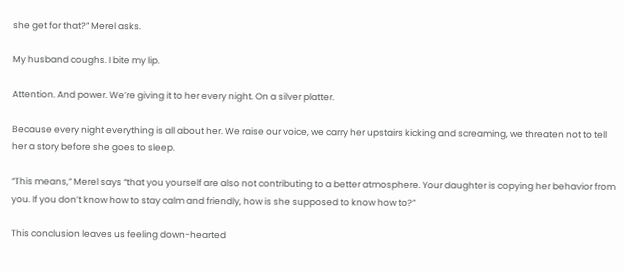she get for that?” Merel asks.

My husband coughs. I bite my lip.

Attention. And power. We’re giving it to her every night. On a silver platter.

Because every night everything is all about her. We raise our voice, we carry her upstairs kicking and screaming, we threaten not to tell her a story before she goes to sleep.

“This means,” Merel says “that you yourself are also not contributing to a better atmosphere. Your daughter is copying her behavior from you. If you don’t know how to stay calm and friendly, how is she supposed to know how to?”

This conclusion leaves us feeling down-hearted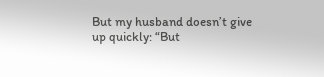But my husband doesn’t give up quickly: “But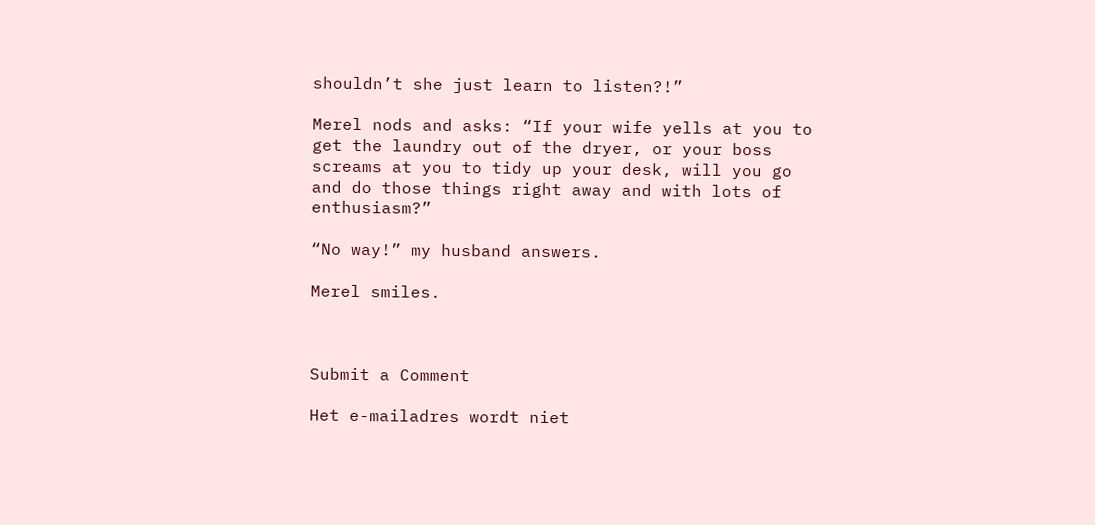shouldn’t she just learn to listen?!”

Merel nods and asks: “If your wife yells at you to get the laundry out of the dryer, or your boss screams at you to tidy up your desk, will you go and do those things right away and with lots of enthusiasm?”

“No way!” my husband answers.

Merel smiles.



Submit a Comment

Het e-mailadres wordt niet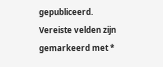gepubliceerd. Vereiste velden zijn gemarkeerd met *